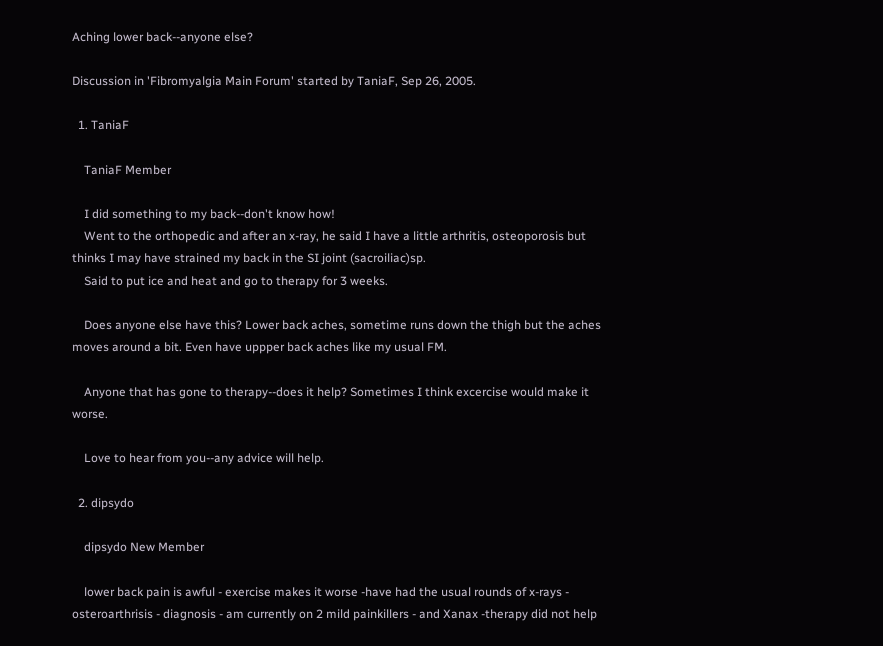Aching lower back--anyone else?

Discussion in 'Fibromyalgia Main Forum' started by TaniaF, Sep 26, 2005.

  1. TaniaF

    TaniaF Member

    I did something to my back--don't know how!
    Went to the orthopedic and after an x-ray, he said I have a little arthritis, osteoporosis but thinks I may have strained my back in the SI joint (sacroiliac)sp.
    Said to put ice and heat and go to therapy for 3 weeks.

    Does anyone else have this? Lower back aches, sometime runs down the thigh but the aches moves around a bit. Even have uppper back aches like my usual FM.

    Anyone that has gone to therapy--does it help? Sometimes I think excercise would make it worse.

    Love to hear from you--any advice will help.

  2. dipsydo

    dipsydo New Member

    lower back pain is awful - exercise makes it worse -have had the usual rounds of x-rays - osteroarthrisis - diagnosis - am currently on 2 mild painkillers - and Xanax -therapy did not help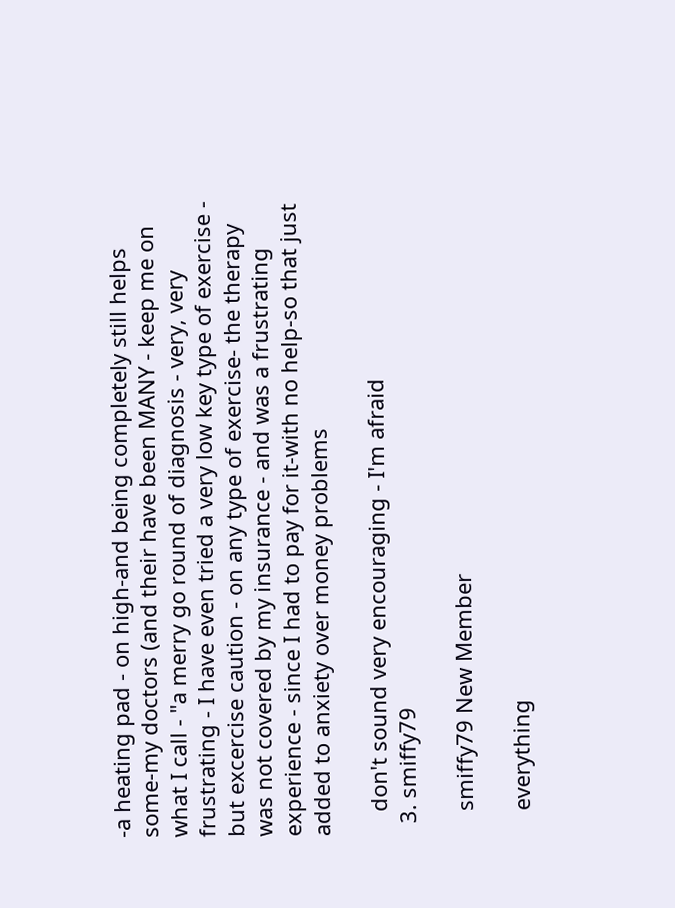-a heating pad - on high-and being completely still helps some-my doctors (and their have been MANY - keep me on what I call - "a merry go round of diagnosis - very, very frustrating - I have even tried a very low key type of exercise - but excercise caution - on any type of exercise- the therapy was not covered by my insurance - and was a frustrating experience - since I had to pay for it-with no help-so that just added to anxiety over money problems

    don't sound very encouraging - I'm afraid
  3. smiffy79

    smiffy79 New Member

    everything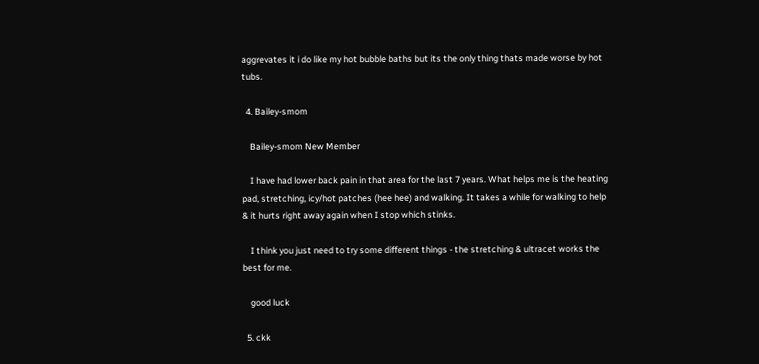aggrevates it i do like my hot bubble baths but its the only thing thats made worse by hot tubs.

  4. Bailey-smom

    Bailey-smom New Member

    I have had lower back pain in that area for the last 7 years. What helps me is the heating pad, stretching, icy/hot patches (hee hee) and walking. It takes a while for walking to help & it hurts right away again when I stop which stinks.

    I think you just need to try some different things - the stretching & ultracet works the best for me.

    good luck

  5. ckk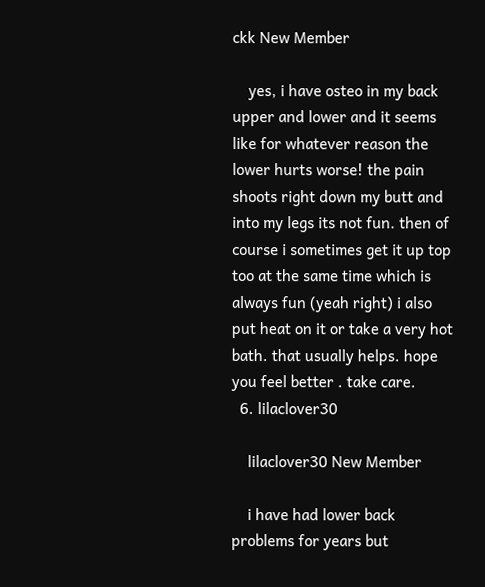ckk New Member

    yes, i have osteo in my back upper and lower and it seems like for whatever reason the lower hurts worse! the pain shoots right down my butt and into my legs its not fun. then of course i sometimes get it up top too at the same time which is always fun (yeah right) i also put heat on it or take a very hot bath. that usually helps. hope you feel better . take care.
  6. lilaclover30

    lilaclover30 New Member

    i have had lower back problems for years but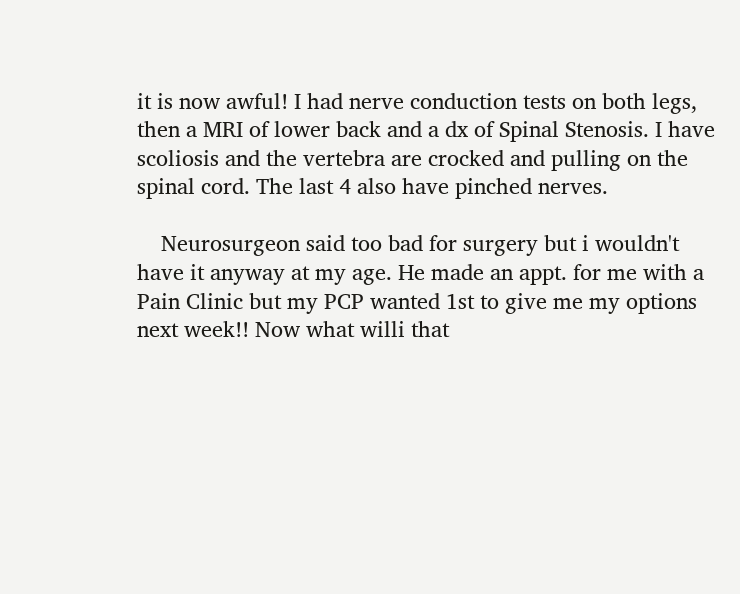it is now awful! I had nerve conduction tests on both legs, then a MRI of lower back and a dx of Spinal Stenosis. I have scoliosis and the vertebra are crocked and pulling on the spinal cord. The last 4 also have pinched nerves.

    Neurosurgeon said too bad for surgery but i wouldn't have it anyway at my age. He made an appt. for me with a Pain Clinic but my PCP wanted 1st to give me my options next week!! Now what willi that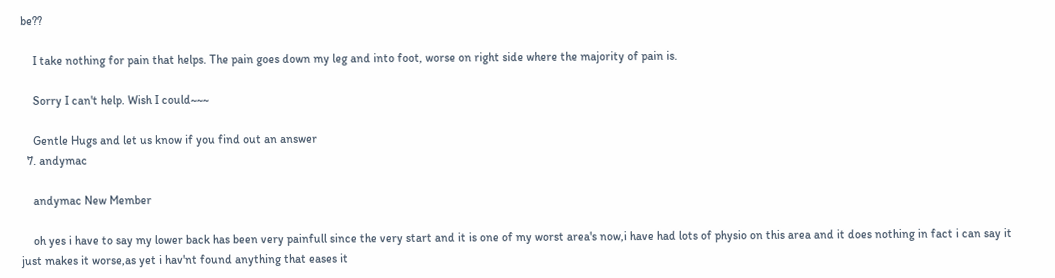be??

    I take nothing for pain that helps. The pain goes down my leg and into foot, worse on right side where the majority of pain is.

    Sorry I can't help. Wish I could~~~

    Gentle Hugs and let us know if you find out an answer
  7. andymac

    andymac New Member

    oh yes i have to say my lower back has been very painfull since the very start and it is one of my worst area's now,i have had lots of physio on this area and it does nothing in fact i can say it just makes it worse,as yet i hav'nt found anything that eases it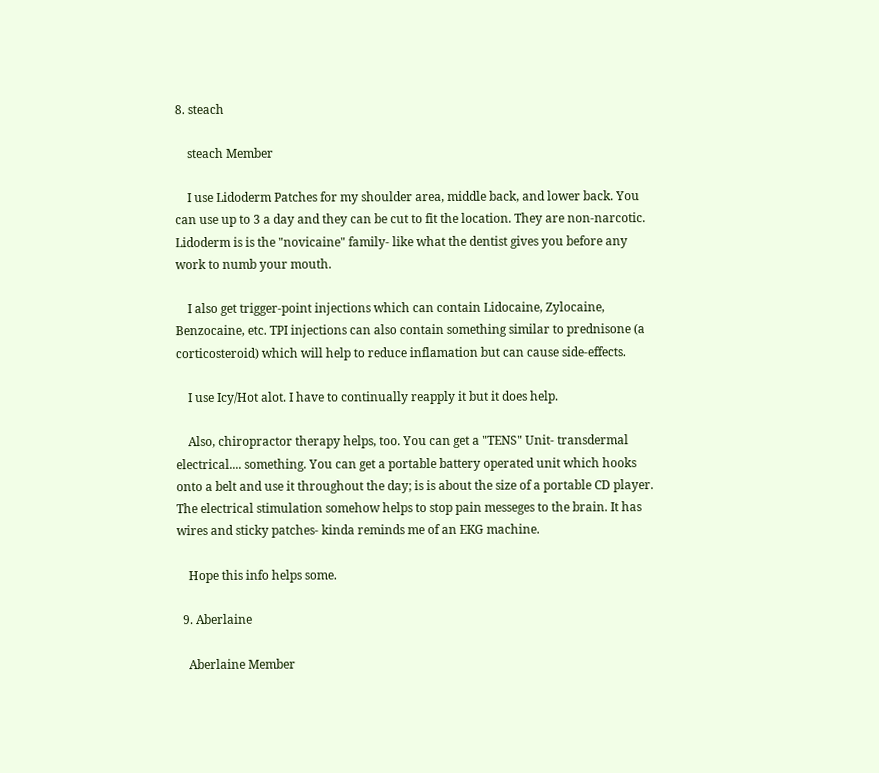8. steach

    steach Member

    I use Lidoderm Patches for my shoulder area, middle back, and lower back. You can use up to 3 a day and they can be cut to fit the location. They are non-narcotic. Lidoderm is is the "novicaine" family- like what the dentist gives you before any work to numb your mouth.

    I also get trigger-point injections which can contain Lidocaine, Zylocaine, Benzocaine, etc. TPI injections can also contain something similar to prednisone (a corticosteroid) which will help to reduce inflamation but can cause side-effects.

    I use Icy/Hot alot. I have to continually reapply it but it does help.

    Also, chiropractor therapy helps, too. You can get a "TENS" Unit- transdermal electrical.... something. You can get a portable battery operated unit which hooks onto a belt and use it throughout the day; is is about the size of a portable CD player. The electrical stimulation somehow helps to stop pain messeges to the brain. It has wires and sticky patches- kinda reminds me of an EKG machine.

    Hope this info helps some.

  9. Aberlaine

    Aberlaine Member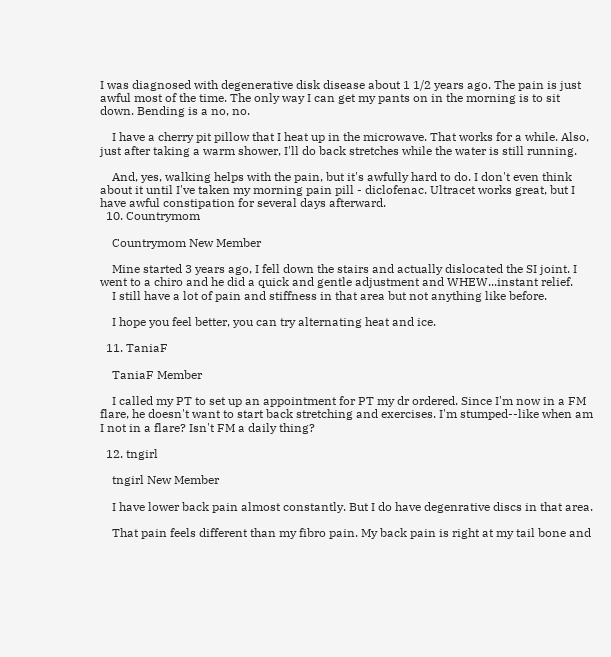I was diagnosed with degenerative disk disease about 1 1/2 years ago. The pain is just awful most of the time. The only way I can get my pants on in the morning is to sit down. Bending is a no, no.

    I have a cherry pit pillow that I heat up in the microwave. That works for a while. Also, just after taking a warm shower, I'll do back stretches while the water is still running.

    And, yes, walking helps with the pain, but it's awfully hard to do. I don't even think about it until I've taken my morning pain pill - diclofenac. Ultracet works great, but I have awful constipation for several days afterward.
  10. Countrymom

    Countrymom New Member

    Mine started 3 years ago, I fell down the stairs and actually dislocated the SI joint. I went to a chiro and he did a quick and gentle adjustment and WHEW...instant relief.
    I still have a lot of pain and stiffness in that area but not anything like before.

    I hope you feel better, you can try alternating heat and ice.

  11. TaniaF

    TaniaF Member

    I called my PT to set up an appointment for PT my dr ordered. Since I'm now in a FM flare, he doesn't want to start back stretching and exercises. I'm stumped--like when am I not in a flare? Isn't FM a daily thing?

  12. tngirl

    tngirl New Member

    I have lower back pain almost constantly. But I do have degenrative discs in that area.

    That pain feels different than my fibro pain. My back pain is right at my tail bone and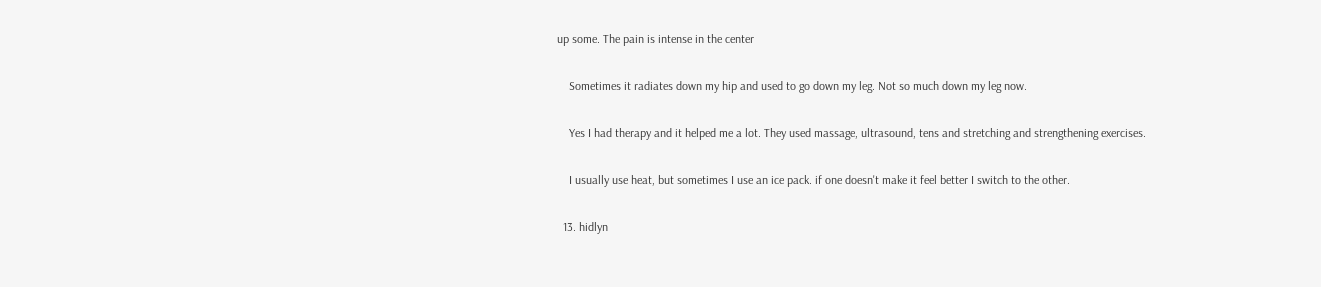up some. The pain is intense in the center

    Sometimes it radiates down my hip and used to go down my leg. Not so much down my leg now.

    Yes I had therapy and it helped me a lot. They used massage, ultrasound, tens and stretching and strengthening exercises.

    I usually use heat, but sometimes I use an ice pack. if one doesn't make it feel better I switch to the other.

  13. hidlyn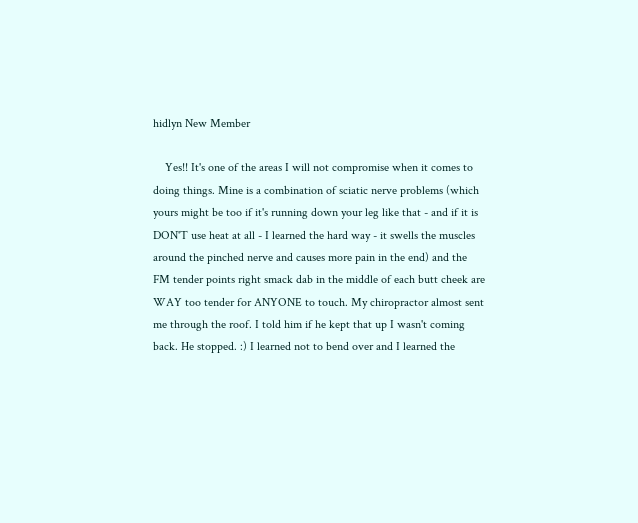hidlyn New Member

    Yes!! It's one of the areas I will not compromise when it comes to doing things. Mine is a combination of sciatic nerve problems (which yours might be too if it's running down your leg like that - and if it is DON'T use heat at all - I learned the hard way - it swells the muscles around the pinched nerve and causes more pain in the end) and the FM tender points right smack dab in the middle of each butt cheek are WAY too tender for ANYONE to touch. My chiropractor almost sent me through the roof. I told him if he kept that up I wasn't coming back. He stopped. :) I learned not to bend over and I learned the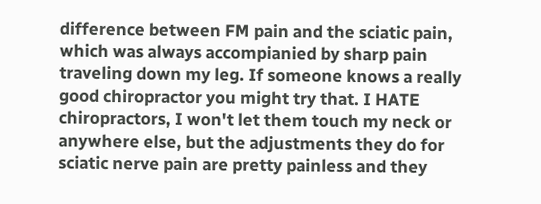difference between FM pain and the sciatic pain, which was always accompianied by sharp pain traveling down my leg. If someone knows a really good chiropractor you might try that. I HATE chiropractors, I won't let them touch my neck or anywhere else, but the adjustments they do for sciatic nerve pain are pretty painless and they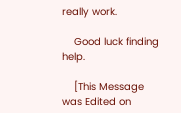really work.

    Good luck finding help.

    [This Message was Edited on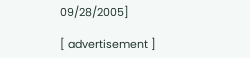09/28/2005]

[ advertisement ]